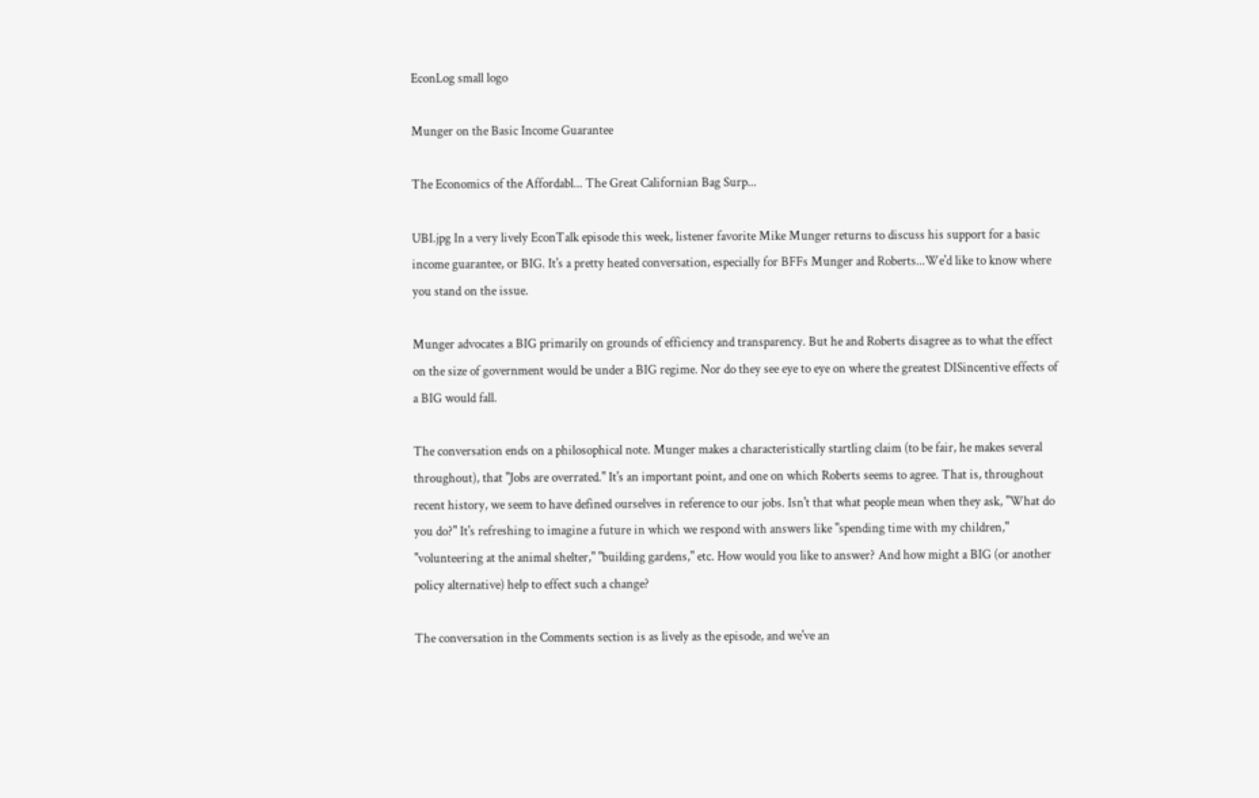EconLog small logo

Munger on the Basic Income Guarantee

The Economics of the Affordabl... The Great Californian Bag Surp...

UBI.jpg In a very lively EconTalk episode this week, listener favorite Mike Munger returns to discuss his support for a basic income guarantee, or BIG. It's a pretty heated conversation, especially for BFFs Munger and Roberts...We'd like to know where you stand on the issue.

Munger advocates a BIG primarily on grounds of efficiency and transparency. But he and Roberts disagree as to what the effect on the size of government would be under a BIG regime. Nor do they see eye to eye on where the greatest DISincentive effects of a BIG would fall.

The conversation ends on a philosophical note. Munger makes a characteristically startling claim (to be fair, he makes several throughout), that "Jobs are overrated." It's an important point, and one on which Roberts seems to agree. That is, throughout recent history, we seem to have defined ourselves in reference to our jobs. Isn't that what people mean when they ask, "What do you do?" It's refreshing to imagine a future in which we respond with answers like "spending time with my children," "volunteering at the animal shelter," "building gardens," etc. How would you like to answer? And how might a BIG (or another policy alternative) help to effect such a change?

The conversation in the Comments section is as lively as the episode, and we've an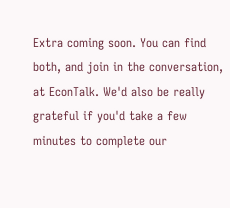Extra coming soon. You can find both, and join in the conversation, at EconTalk. We'd also be really grateful if you'd take a few minutes to complete our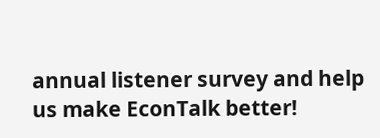annual listener survey and help us make EconTalk better!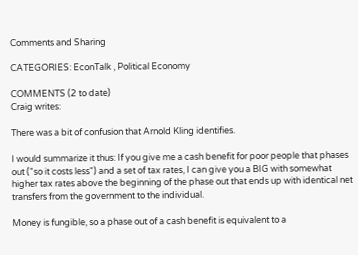Comments and Sharing

CATEGORIES: EconTalk , Political Economy

COMMENTS (2 to date)
Craig writes:

There was a bit of confusion that Arnold Kling identifies.

I would summarize it thus: If you give me a cash benefit for poor people that phases out ("so it costs less") and a set of tax rates, I can give you a BIG with somewhat higher tax rates above the beginning of the phase out that ends up with identical net transfers from the government to the individual.

Money is fungible, so a phase out of a cash benefit is equivalent to a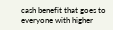cash benefit that goes to everyone with higher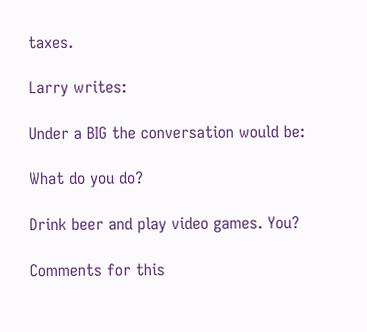taxes.

Larry writes:

Under a BIG the conversation would be:

What do you do?

Drink beer and play video games. You?

Comments for this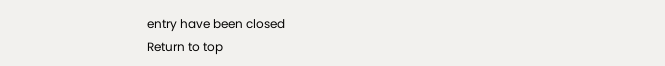entry have been closed
Return to top